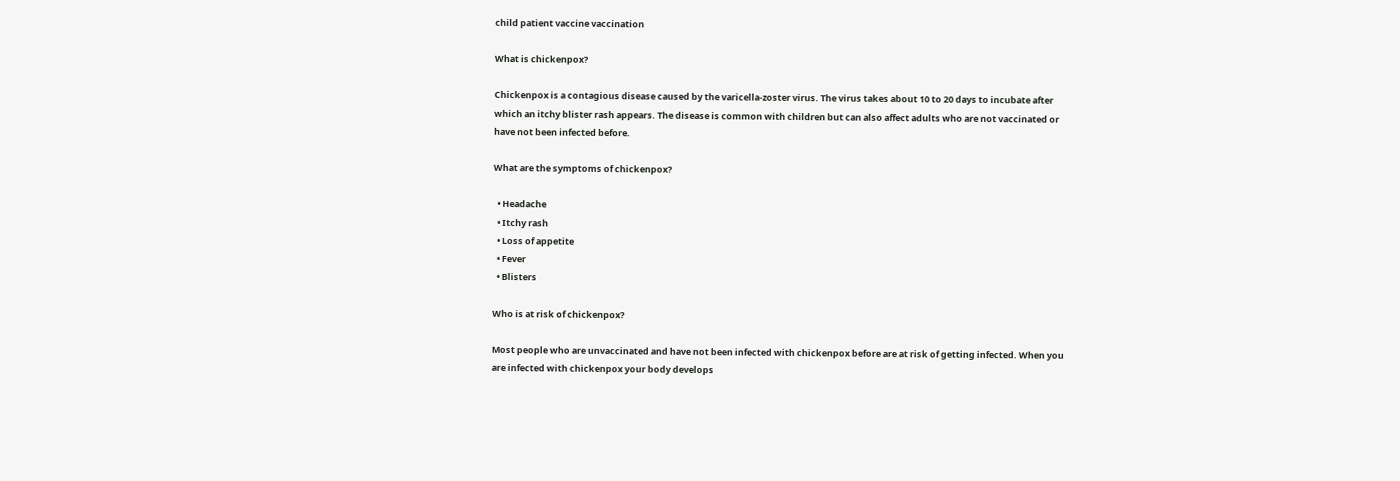child patient vaccine vaccination

What is chickenpox?

Chickenpox is a contagious disease caused by the varicella-zoster virus. The virus takes about 10 to 20 days to incubate after which an itchy blister rash appears. The disease is common with children but can also affect adults who are not vaccinated or have not been infected before.

What are the symptoms of chickenpox?

  • Headache
  • Itchy rash
  • Loss of appetite
  • Fever
  • Blisters

Who is at risk of chickenpox?

Most people who are unvaccinated and have not been infected with chickenpox before are at risk of getting infected. When you are infected with chickenpox your body develops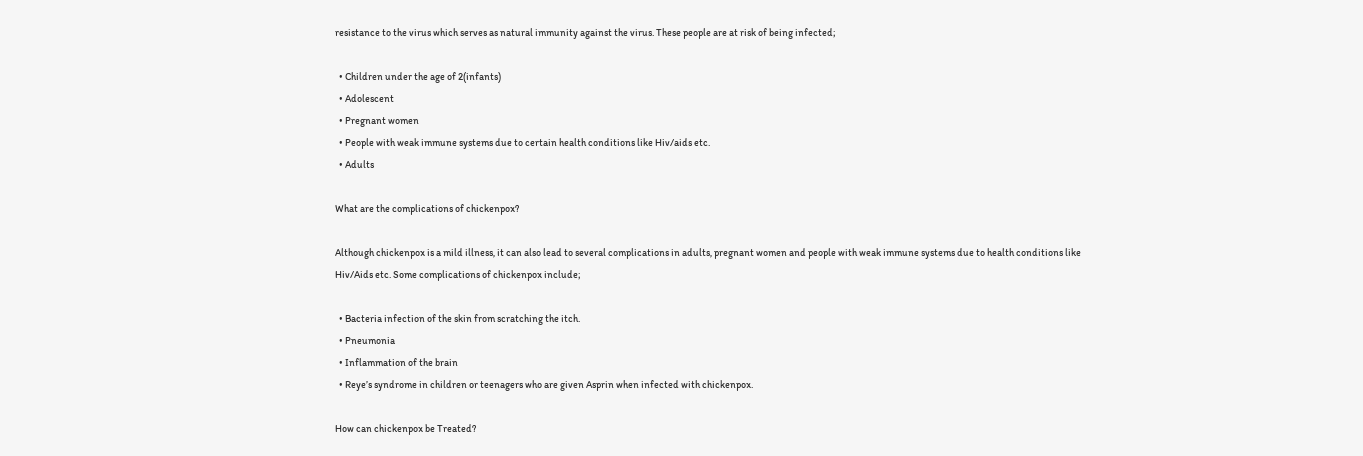resistance to the virus which serves as natural immunity against the virus. These people are at risk of being infected;

  • Children under the age of 2(infants)
  • Adolescent
  • Pregnant women
  • People with weak immune systems due to certain health conditions like Hiv/aids etc.
  • Adults

What are the complications of chickenpox?

Although chickenpox is a mild illness, it can also lead to several complications in adults, pregnant women and people with weak immune systems due to health conditions like Hiv/Aids etc. Some complications of chickenpox include;

  • Bacteria infection of the skin from scratching the itch.
  • Pneumonia
  • Inflammation of the brain
  • Reye’s syndrome in children or teenagers who are given Asprin when infected with chickenpox.

How can chickenpox be Treated?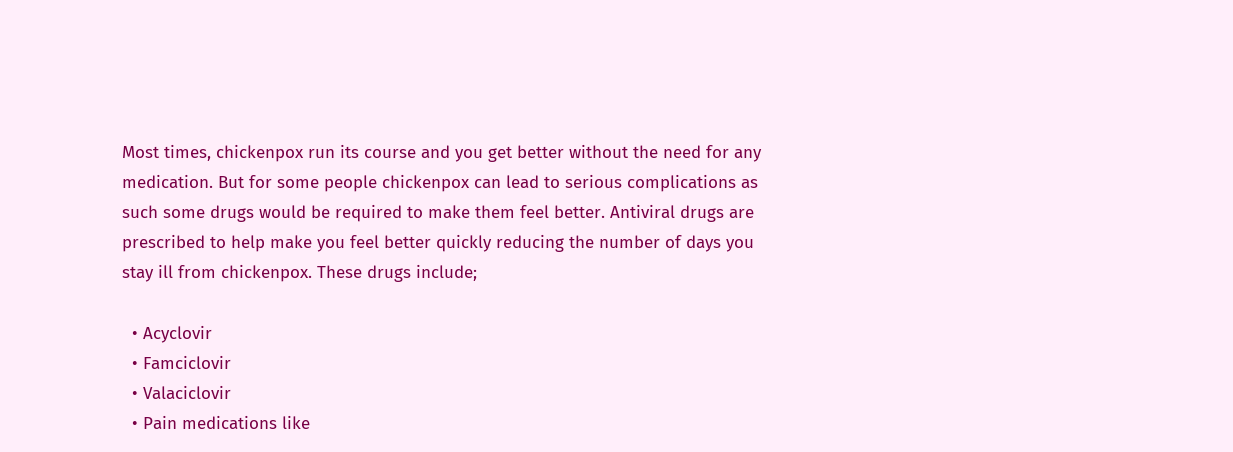Most times, chickenpox run its course and you get better without the need for any medication. But for some people chickenpox can lead to serious complications as such some drugs would be required to make them feel better. Antiviral drugs are prescribed to help make you feel better quickly reducing the number of days you stay ill from chickenpox. These drugs include;

  • Acyclovir
  • Famciclovir
  • Valaciclovir
  • Pain medications like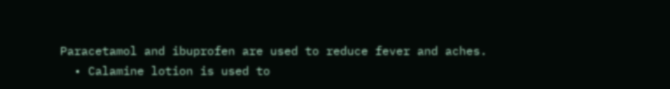Paracetamol and ibuprofen are used to reduce fever and aches.
  • Calamine lotion is used to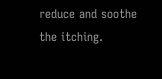reduce and soothe the itching.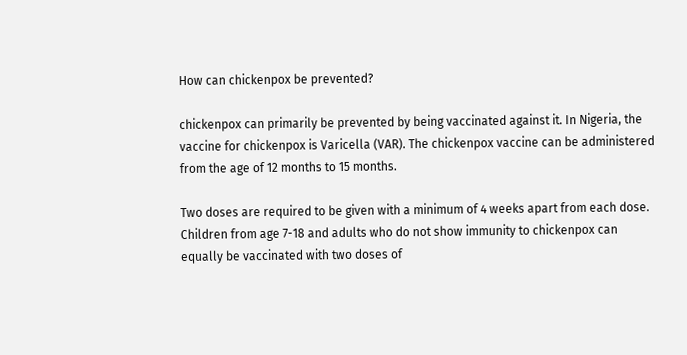How can chickenpox be prevented?

chickenpox can primarily be prevented by being vaccinated against it. In Nigeria, the vaccine for chickenpox is Varicella (VAR). The chickenpox vaccine can be administered from the age of 12 months to 15 months.

Two doses are required to be given with a minimum of 4 weeks apart from each dose. Children from age 7-18 and adults who do not show immunity to chickenpox can equally be vaccinated with two doses of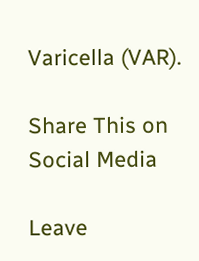Varicella (VAR).

Share This on Social Media

Leave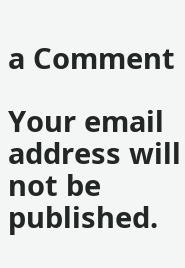a Comment

Your email address will not be published.